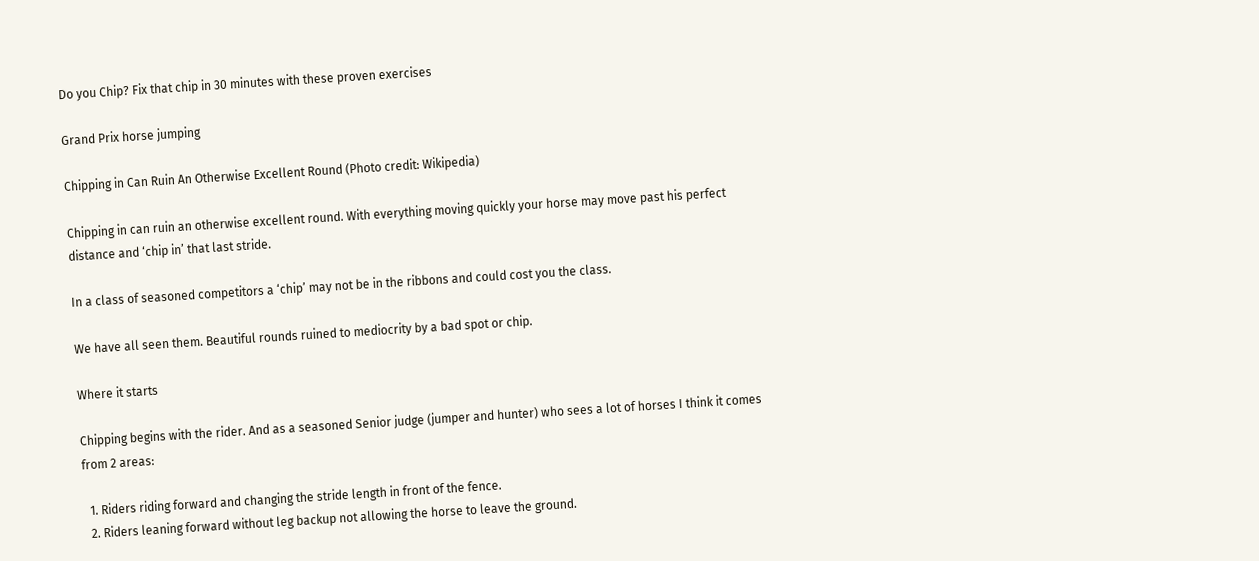Do you Chip? Fix that chip in 30 minutes with these proven exercises

Grand Prix horse jumping

Chipping in Can Ruin An Otherwise Excellent Round (Photo credit: Wikipedia)

Chipping in can ruin an otherwise excellent round. With everything moving quickly your horse may move past his perfect distance and ‘chip in’ that last stride.

In a class of seasoned competitors a ‘chip’ may not be in the ribbons and could cost you the class.

We have all seen them. Beautiful rounds ruined to mediocrity by a bad spot or chip.

Where it starts

Chipping begins with the rider. And as a seasoned Senior judge (jumper and hunter) who sees a lot of horses I think it comes from 2 areas:

  1. Riders riding forward and changing the stride length in front of the fence.
  2. Riders leaning forward without leg backup not allowing the horse to leave the ground.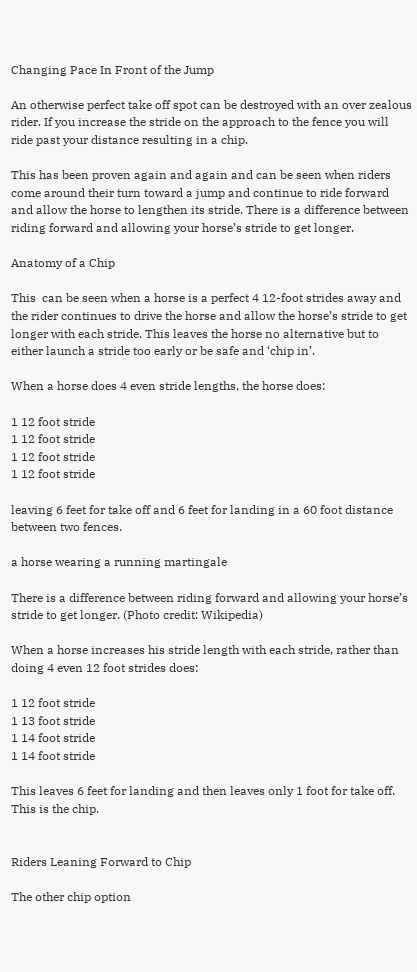Changing Pace In Front of the Jump

An otherwise perfect take off spot can be destroyed with an over zealous rider. If you increase the stride on the approach to the fence you will ride past your distance resulting in a chip.

This has been proven again and again and can be seen when riders come around their turn toward a jump and continue to ride forward and allow the horse to lengthen its stride. There is a difference between riding forward and allowing your horse’s stride to get longer.

Anatomy of a Chip

This  can be seen when a horse is a perfect 4 12-foot strides away and the rider continues to drive the horse and allow the horse’s stride to get longer with each stride. This leaves the horse no alternative but to either launch a stride too early or be safe and ‘chip in’.

When a horse does 4 even stride lengths, the horse does:

1 12 foot stride
1 12 foot stride
1 12 foot stride
1 12 foot stride

leaving 6 feet for take off and 6 feet for landing in a 60 foot distance between two fences.

a horse wearing a running martingale

There is a difference between riding forward and allowing your horse’s stride to get longer. (Photo credit: Wikipedia)

When a horse increases his stride length with each stride, rather than doing 4 even 12 foot strides does:

1 12 foot stride
1 13 foot stride
1 14 foot stride
1 14 foot stride

This leaves 6 feet for landing and then leaves only 1 foot for take off. This is the chip.


Riders Leaning Forward to Chip

The other chip option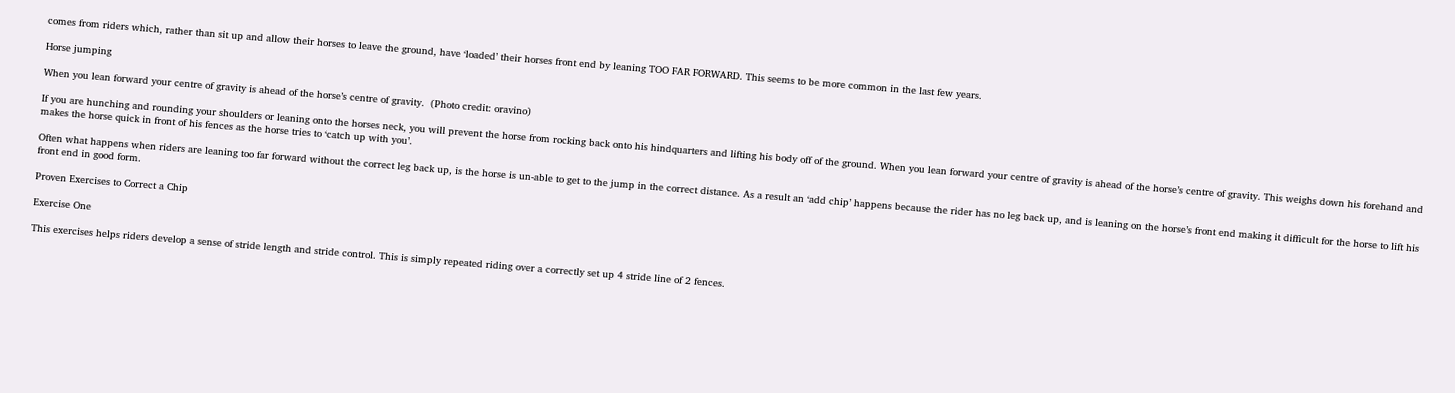comes from riders which, rather than sit up and allow their horses to leave the ground, have ‘loaded’ their horses front end by leaning TOO FAR FORWARD. This seems to be more common in the last few years.

Horse jumping

When you lean forward your centre of gravity is ahead of the horse’s centre of gravity.  (Photo credit: oravino)

If you are hunching and rounding your shoulders or leaning onto the horses neck, you will prevent the horse from rocking back onto his hindquarters and lifting his body off of the ground. When you lean forward your centre of gravity is ahead of the horse’s centre of gravity. This weighs down his forehand and makes the horse quick in front of his fences as the horse tries to ‘catch up with you’.

Often what happens when riders are leaning too far forward without the correct leg back up, is the horse is un-able to get to the jump in the correct distance. As a result an ‘add chip’ happens because the rider has no leg back up, and is leaning on the horse’s front end making it difficult for the horse to lift his front end in good form.

Proven Exercises to Correct a Chip

Exercise One

This exercises helps riders develop a sense of stride length and stride control. This is simply repeated riding over a correctly set up 4 stride line of 2 fences.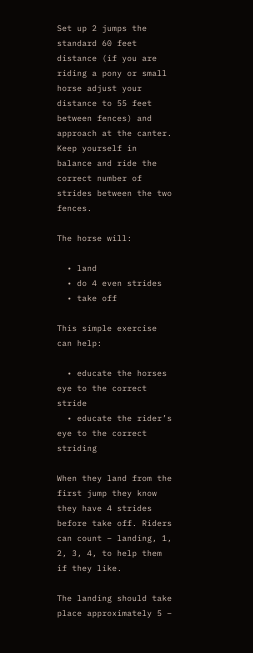Set up 2 jumps the standard 60 feet distance (if you are riding a pony or small horse adjust your distance to 55 feet between fences) and approach at the canter. Keep yourself in balance and ride the correct number of strides between the two fences.

The horse will:

  • land
  • do 4 even strides
  • take off

This simple exercise can help:

  • educate the horses eye to the correct stride
  • educate the rider’s eye to the correct striding

When they land from the first jump they know they have 4 strides before take off. Riders can count – landing, 1, 2, 3, 4, to help them if they like.

The landing should take place approximately 5 –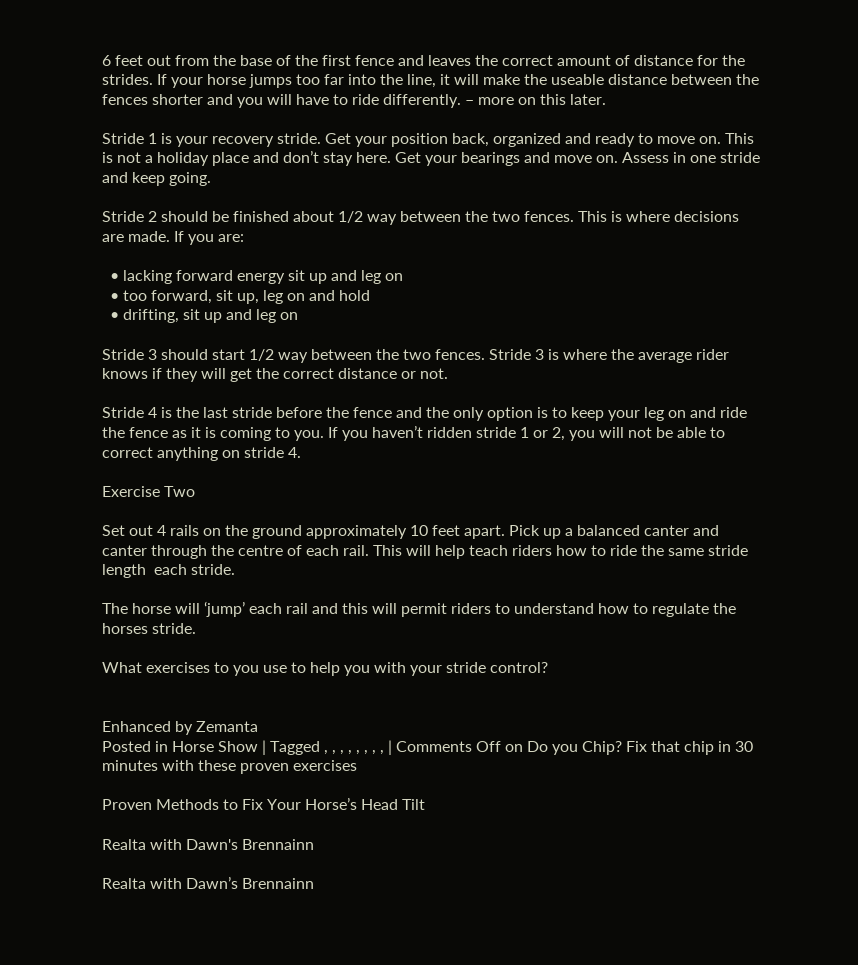6 feet out from the base of the first fence and leaves the correct amount of distance for the strides. If your horse jumps too far into the line, it will make the useable distance between the fences shorter and you will have to ride differently. – more on this later.

Stride 1 is your recovery stride. Get your position back, organized and ready to move on. This is not a holiday place and don’t stay here. Get your bearings and move on. Assess in one stride and keep going.

Stride 2 should be finished about 1/2 way between the two fences. This is where decisions are made. If you are:

  • lacking forward energy sit up and leg on
  • too forward, sit up, leg on and hold
  • drifting, sit up and leg on

Stride 3 should start 1/2 way between the two fences. Stride 3 is where the average rider knows if they will get the correct distance or not.

Stride 4 is the last stride before the fence and the only option is to keep your leg on and ride the fence as it is coming to you. If you haven’t ridden stride 1 or 2, you will not be able to correct anything on stride 4.

Exercise Two

Set out 4 rails on the ground approximately 10 feet apart. Pick up a balanced canter and canter through the centre of each rail. This will help teach riders how to ride the same stride length  each stride.

The horse will ‘jump’ each rail and this will permit riders to understand how to regulate the horses stride.

What exercises to you use to help you with your stride control?


Enhanced by Zemanta
Posted in Horse Show | Tagged , , , , , , , , | Comments Off on Do you Chip? Fix that chip in 30 minutes with these proven exercises

Proven Methods to Fix Your Horse’s Head Tilt

Realta with Dawn's Brennainn

Realta with Dawn’s Brennainn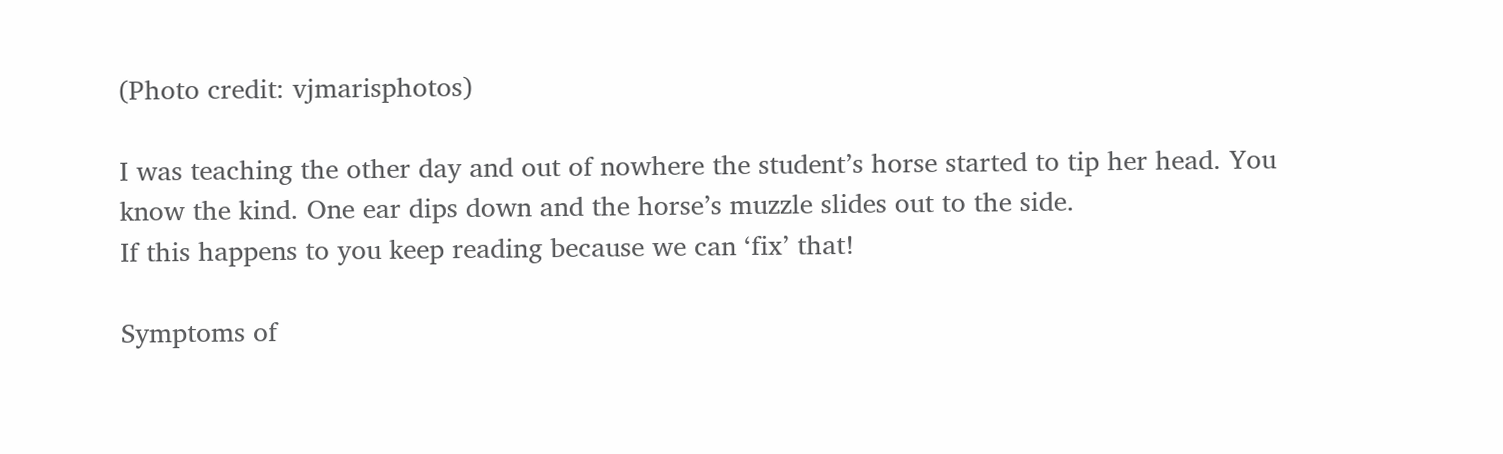(Photo credit: vjmarisphotos)

I was teaching the other day and out of nowhere the student’s horse started to tip her head. You know the kind. One ear dips down and the horse’s muzzle slides out to the side.
If this happens to you keep reading because we can ‘fix’ that!

Symptoms of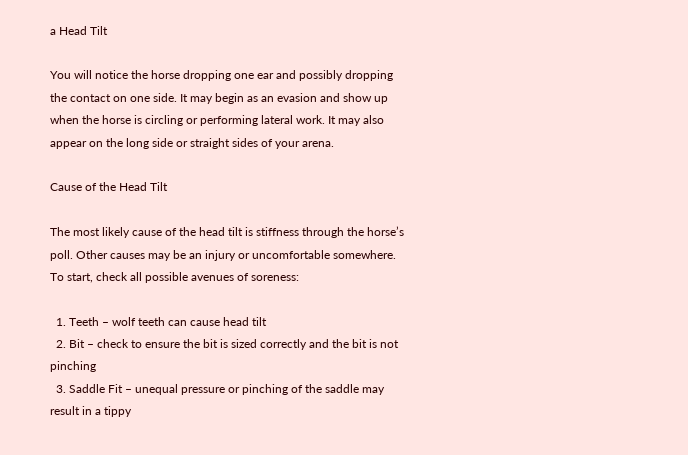a Head Tilt

You will notice the horse dropping one ear and possibly dropping the contact on one side. It may begin as an evasion and show up when the horse is circling or performing lateral work. It may also appear on the long side or straight sides of your arena.

Cause of the Head Tilt

The most likely cause of the head tilt is stiffness through the horse’s poll. Other causes may be an injury or uncomfortable somewhere. To start, check all possible avenues of soreness:

  1. Teeth – wolf teeth can cause head tilt
  2. Bit – check to ensure the bit is sized correctly and the bit is not pinching
  3. Saddle Fit – unequal pressure or pinching of the saddle may result in a tippy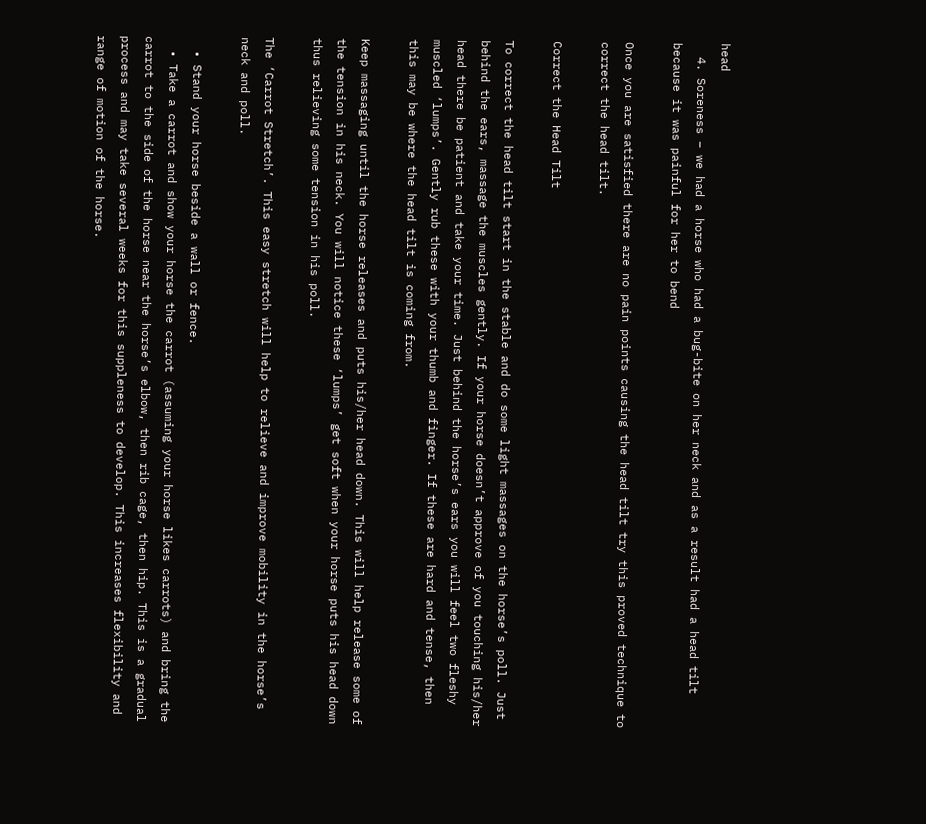head
  4. Soreness – we had a horse who had a bug-bite on her neck and as a result had a head tilt because it was painful for her to bend

Once you are satisfied there are no pain points causing the head tilt try this proved technique to correct the head tilt.

Correct the Head Tilt

To correct the head tilt start in the stable and do some light massages on the horse’s poll. Just behind the ears, massage the muscles gently. If your horse doesn’t approve of you touching his/her head there be patient and take your time. Just behind the horse’s ears you will feel two fleshy muscled ‘lumps’. Gently rub these with your thumb and finger. If these are hard and tense, then this may be where the head tilt is coming from.

Keep massaging until the horse releases and puts his/her head down. This will help release some of the tension in his neck. You will notice these ‘lumps’ get soft when your horse puts his head down thus relieving some tension in his poll.

The ‘Carrot Stretch’. This easy stretch will help to relieve and improve mobility in the horse’s neck and poll.

  • Stand your horse beside a wall or fence.
  • Take a carrot and show your horse the carrot (assuming your horse likes carrots) and bring the carrot to the side of the horse near the horse’s elbow, then rib cage, then hip. This is a gradual process and may take several weeks for this suppleness to develop. This increases flexibility and range of motion of the horse.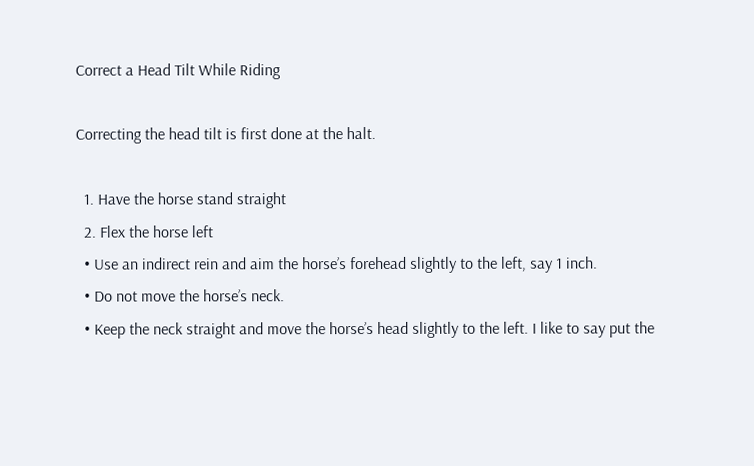Correct a Head Tilt While Riding

Correcting the head tilt is first done at the halt.

  1. Have the horse stand straight
  2. Flex the horse left
  • Use an indirect rein and aim the horse’s forehead slightly to the left, say 1 inch.
  • Do not move the horse’s neck.
  • Keep the neck straight and move the horse’s head slightly to the left. I like to say put the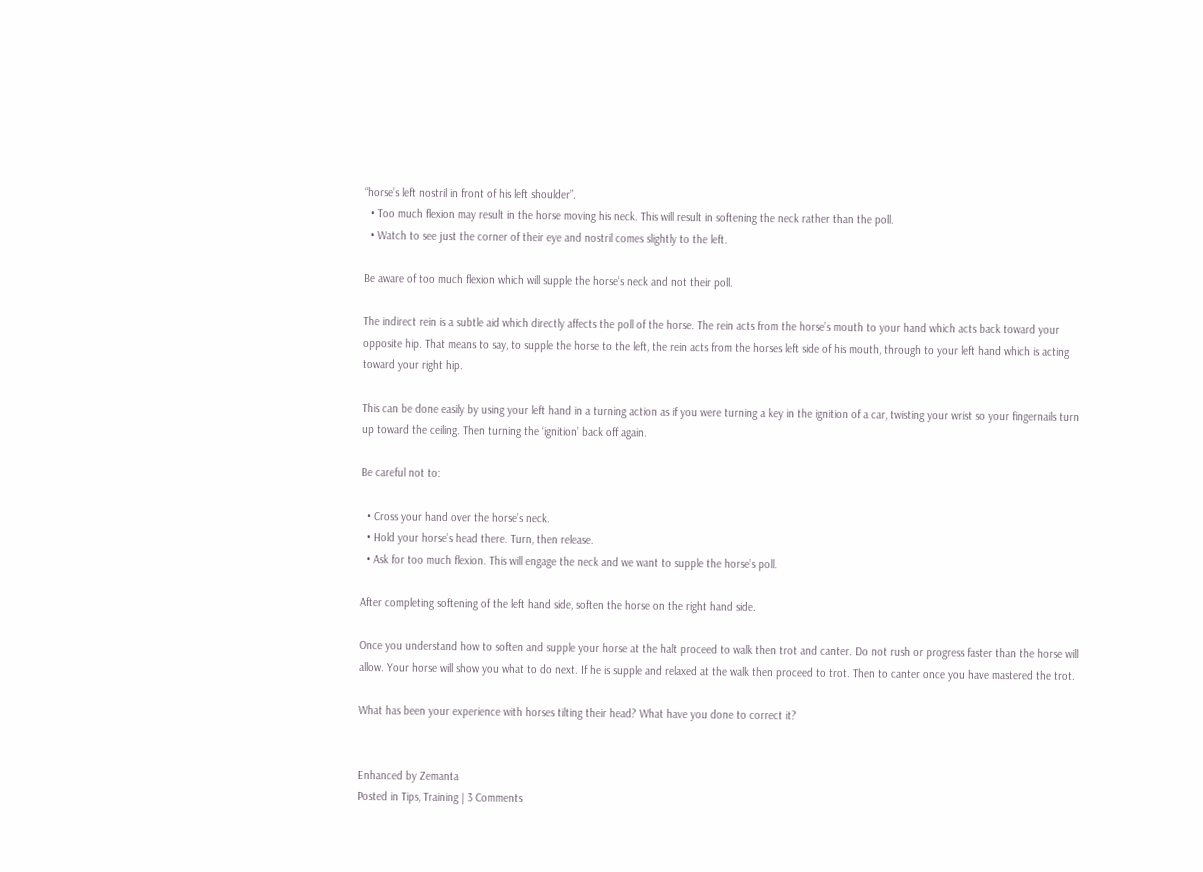“horse’s left nostril in front of his left shoulder”.
  • Too much flexion may result in the horse moving his neck. This will result in softening the neck rather than the poll.
  • Watch to see just the corner of their eye and nostril comes slightly to the left.

Be aware of too much flexion which will supple the horse’s neck and not their poll.

The indirect rein is a subtle aid which directly affects the poll of the horse. The rein acts from the horse’s mouth to your hand which acts back toward your opposite hip. That means to say, to supple the horse to the left, the rein acts from the horses left side of his mouth, through to your left hand which is acting toward your right hip.

This can be done easily by using your left hand in a turning action as if you were turning a key in the ignition of a car, twisting your wrist so your fingernails turn up toward the ceiling. Then turning the ‘ignition’ back off again.

Be careful not to:

  • Cross your hand over the horse’s neck.
  • Hold your horse’s head there. Turn, then release.
  • Ask for too much flexion. This will engage the neck and we want to supple the horse’s poll.

After completing softening of the left hand side, soften the horse on the right hand side.

Once you understand how to soften and supple your horse at the halt proceed to walk then trot and canter. Do not rush or progress faster than the horse will allow. Your horse will show you what to do next. If he is supple and relaxed at the walk then proceed to trot. Then to canter once you have mastered the trot.

What has been your experience with horses tilting their head? What have you done to correct it?


Enhanced by Zemanta
Posted in Tips, Training | 3 Comments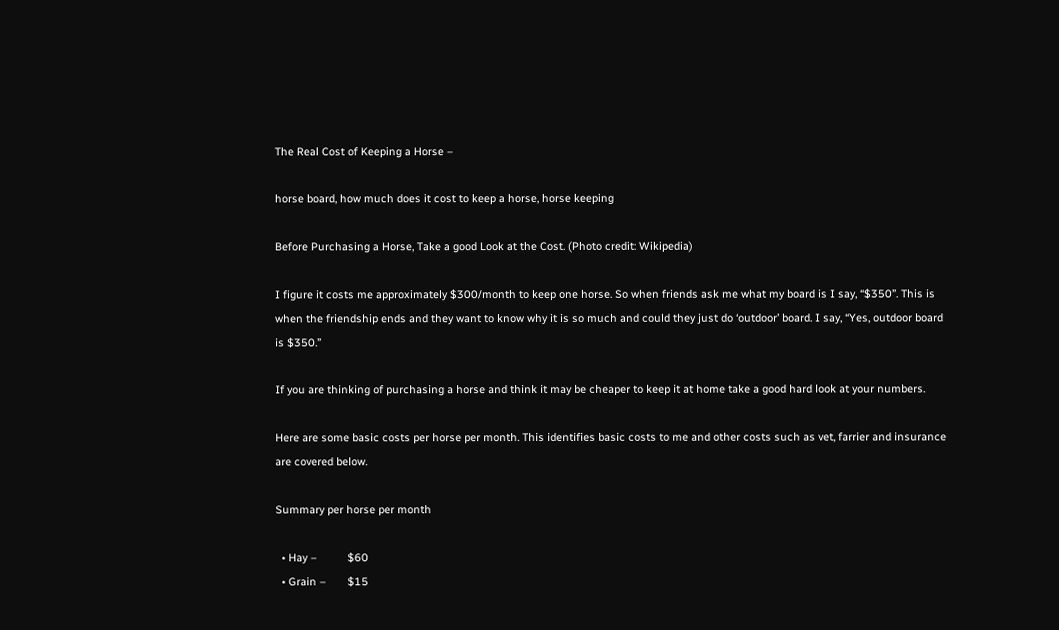The Real Cost of Keeping a Horse –

horse board, how much does it cost to keep a horse, horse keeping

Before Purchasing a Horse, Take a good Look at the Cost. (Photo credit: Wikipedia)

I figure it costs me approximately $300/month to keep one horse. So when friends ask me what my board is I say, “$350”. This is when the friendship ends and they want to know why it is so much and could they just do ‘outdoor’ board. I say, “Yes, outdoor board is $350.”

If you are thinking of purchasing a horse and think it may be cheaper to keep it at home take a good hard look at your numbers.

Here are some basic costs per horse per month. This identifies basic costs to me and other costs such as vet, farrier and insurance are covered below.

Summary per horse per month

  • Hay –          $60
  • Grain –       $15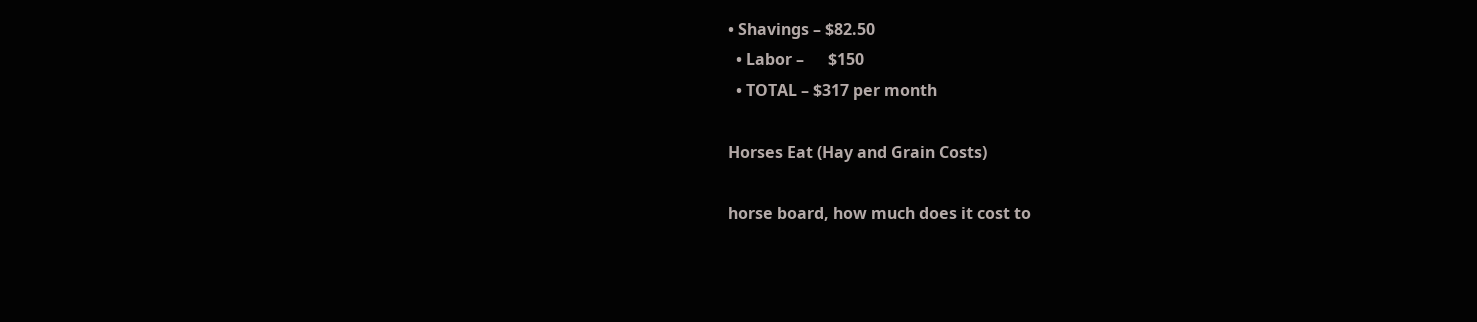• Shavings – $82.50
  • Labor –      $150
  • TOTAL – $317 per month

Horses Eat (Hay and Grain Costs)

horse board, how much does it cost to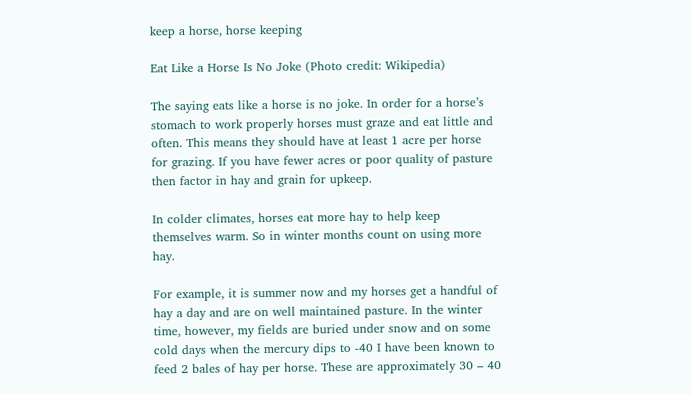keep a horse, horse keeping

Eat Like a Horse Is No Joke (Photo credit: Wikipedia)

The saying eats like a horse is no joke. In order for a horse’s stomach to work properly horses must graze and eat little and often. This means they should have at least 1 acre per horse for grazing. If you have fewer acres or poor quality of pasture then factor in hay and grain for upkeep.

In colder climates, horses eat more hay to help keep themselves warm. So in winter months count on using more hay.

For example, it is summer now and my horses get a handful of hay a day and are on well maintained pasture. In the winter time, however, my fields are buried under snow and on some cold days when the mercury dips to -40 I have been known to feed 2 bales of hay per horse. These are approximately 30 – 40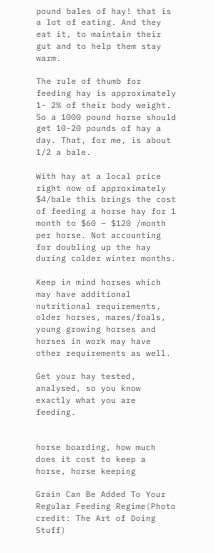pound bales of hay! that is a lot of eating. And they eat it, to maintain their gut and to help them stay warm.

The rule of thumb for feeding hay is approximately 1- 2% of their body weight. So a 1000 pound horse should get 10-20 pounds of hay a day. That, for me, is about 1/2 a bale.

With hay at a local price right now of approximately $4/bale this brings the cost of feeding a horse hay for 1 month to $60 – $120 /month per horse. Not accounting for doubling up the hay during colder winter months.

Keep in mind horses which may have additional nutritional requirements, older horses, mares/foals, young growing horses and horses in work may have other requirements as well.

Get your hay tested, analysed, so you know exactly what you are feeding.


horse boarding, how much does it cost to keep a horse, horse keeping

Grain Can Be Added To Your Regular Feeding Regime(Photo credit: The Art of Doing Stuff)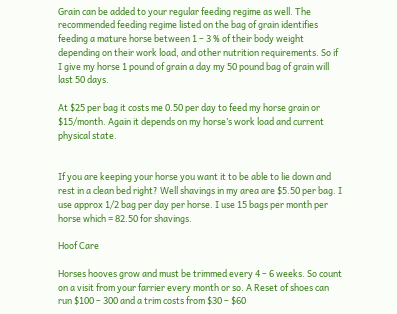Grain can be added to your regular feeding regime as well. The recommended feeding regime listed on the bag of grain identifies feeding a mature horse between 1 – 3 % of their body weight depending on their work load, and other nutrition requirements. So if I give my horse 1 pound of grain a day my 50 pound bag of grain will last 50 days.

At $25 per bag it costs me 0.50 per day to feed my horse grain or $15/month. Again it depends on my horse’s work load and current physical state.


If you are keeping your horse you want it to be able to lie down and rest in a clean bed right? Well shavings in my area are $5.50 per bag. I use approx 1/2 bag per day per horse. I use 15 bags per month per horse which = 82.50 for shavings.

Hoof Care

Horses hooves grow and must be trimmed every 4 – 6 weeks. So count on a visit from your farrier every month or so. A Reset of shoes can run $100 – 300 and a trim costs from $30 – $60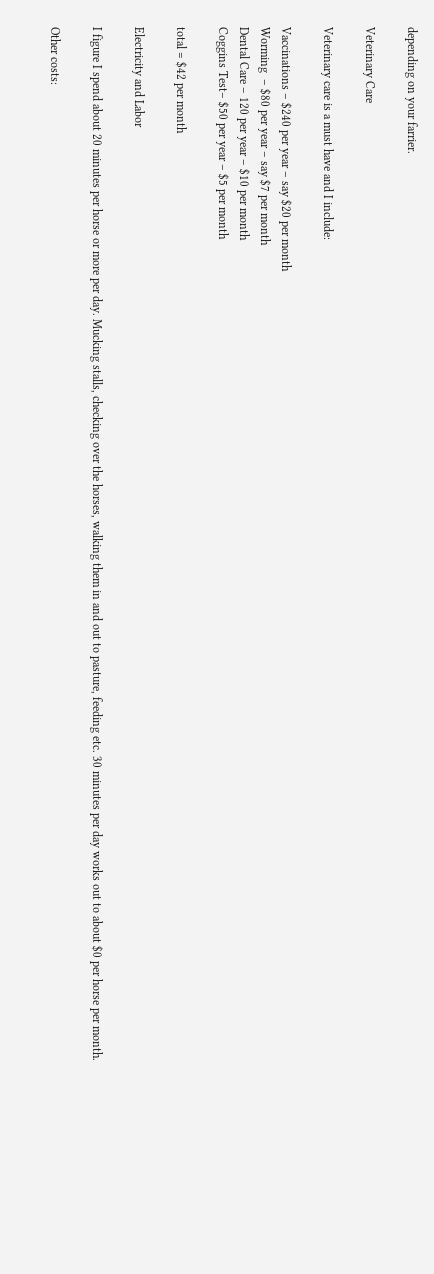depending on your farrier.

Veterinary Care

Veterinary care is a must have and I include:

Vaccinations – $240 per year – say $20 per month
Worming  – $80 per year – say $7 per month
Dental Care – 120 per year – $10 per month
Coggins Test– $50 per year – $5 per month

total = $42 per month

Electricity and Labor

I figure I spend about 20 minutes per horse or more per day. Mucking stalls, checking over the horses, walking them in and out to pasture, feeding etc. 30 minutes per day works out to about $0 per horse per month.

Other costs: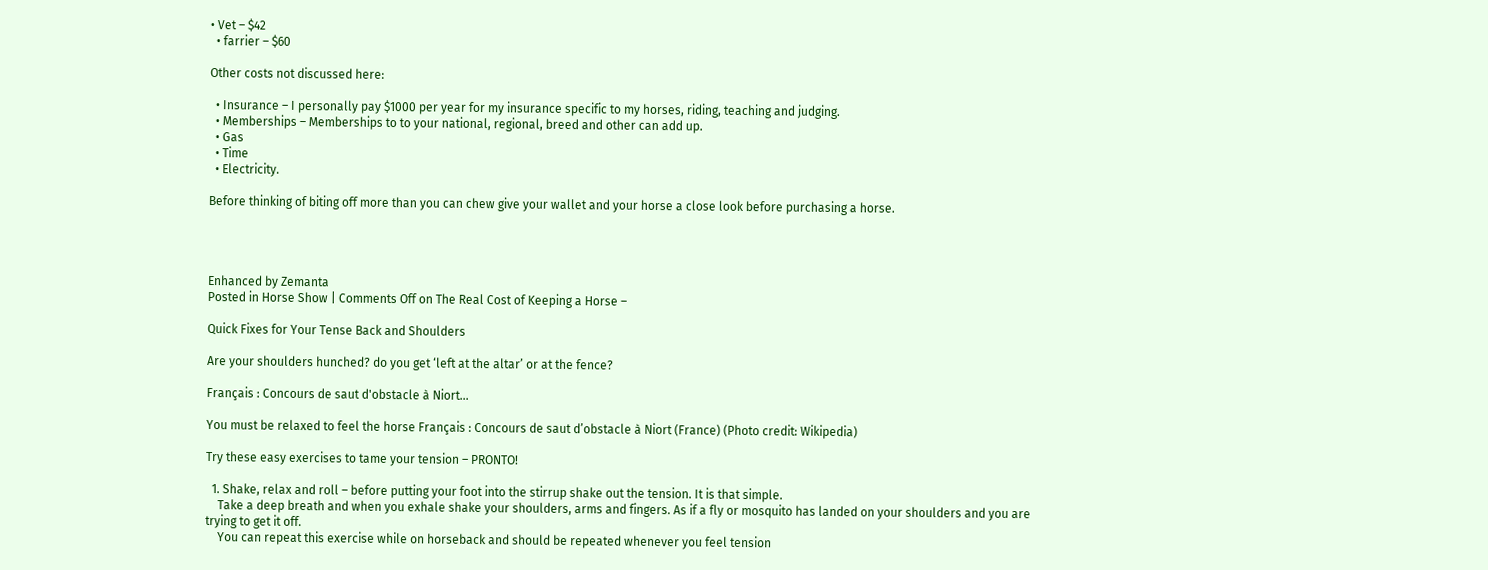• Vet – $42
  • farrier – $60

Other costs not discussed here:

  • Insurance – I personally pay $1000 per year for my insurance specific to my horses, riding, teaching and judging.
  • Memberships – Memberships to to your national, regional, breed and other can add up.
  • Gas
  • Time
  • Electricity.

Before thinking of biting off more than you can chew give your wallet and your horse a close look before purchasing a horse.




Enhanced by Zemanta
Posted in Horse Show | Comments Off on The Real Cost of Keeping a Horse –

Quick Fixes for Your Tense Back and Shoulders

Are your shoulders hunched? do you get ‘left at the altar’ or at the fence?

Français : Concours de saut d'obstacle à Niort...

You must be relaxed to feel the horse Français : Concours de saut d’obstacle à Niort (France) (Photo credit: Wikipedia)

Try these easy exercises to tame your tension – PRONTO!

  1. Shake, relax and roll – before putting your foot into the stirrup shake out the tension. It is that simple.
    Take a deep breath and when you exhale shake your shoulders, arms and fingers. As if a fly or mosquito has landed on your shoulders and you are trying to get it off.
    You can repeat this exercise while on horseback and should be repeated whenever you feel tension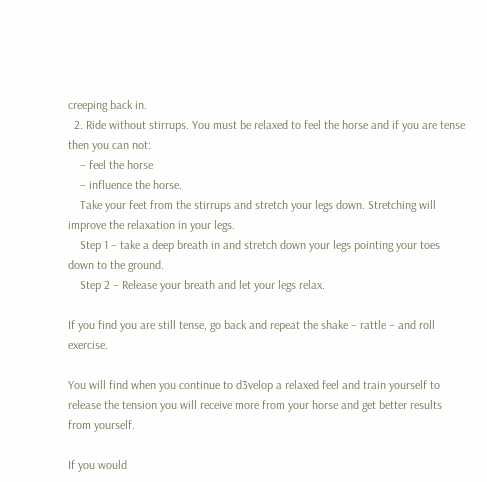creeping back in.
  2. Ride without stirrups. You must be relaxed to feel the horse and if you are tense then you can not:
    – feel the horse
    – influence the horse.
    Take your feet from the stirrups and stretch your legs down. Stretching will improve the relaxation in your legs.
    Step 1 – take a deep breath in and stretch down your legs pointing your toes down to the ground.
    Step 2 – Release your breath and let your legs relax.

If you find you are still tense, go back and repeat the shake – rattle – and roll exercise.

You will find when you continue to d3velop a relaxed feel and train yourself to release the tension you will receive more from your horse and get better results from yourself.

If you would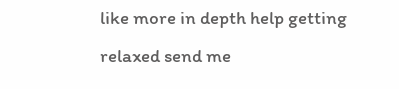like more in depth help getting relaxed send me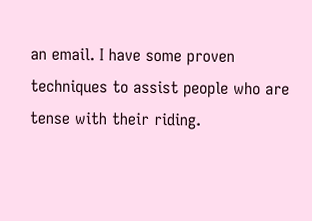an email. I have some proven techniques to assist people who are tense with their riding.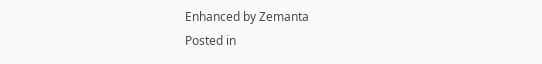Enhanced by Zemanta
Posted in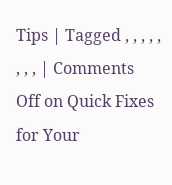Tips | Tagged , , , , , , , , | Comments Off on Quick Fixes for Your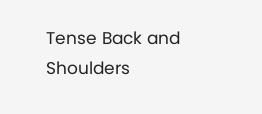Tense Back and Shoulders